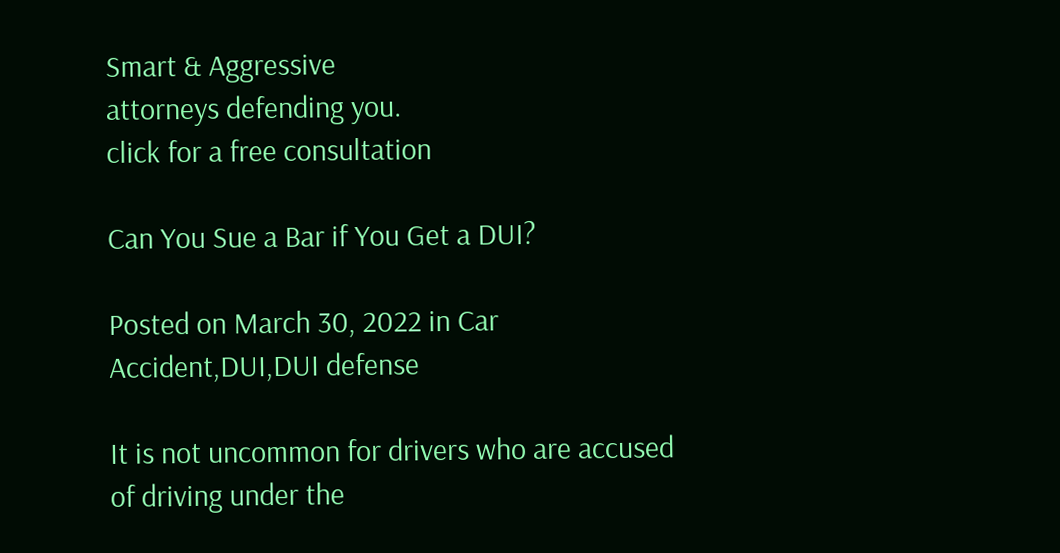Smart & Aggressive
attorneys defending you.
click for a free consultation

Can You Sue a Bar if You Get a DUI?

Posted on March 30, 2022 in Car Accident,DUI,DUI defense

It is not uncommon for drivers who are accused of driving under the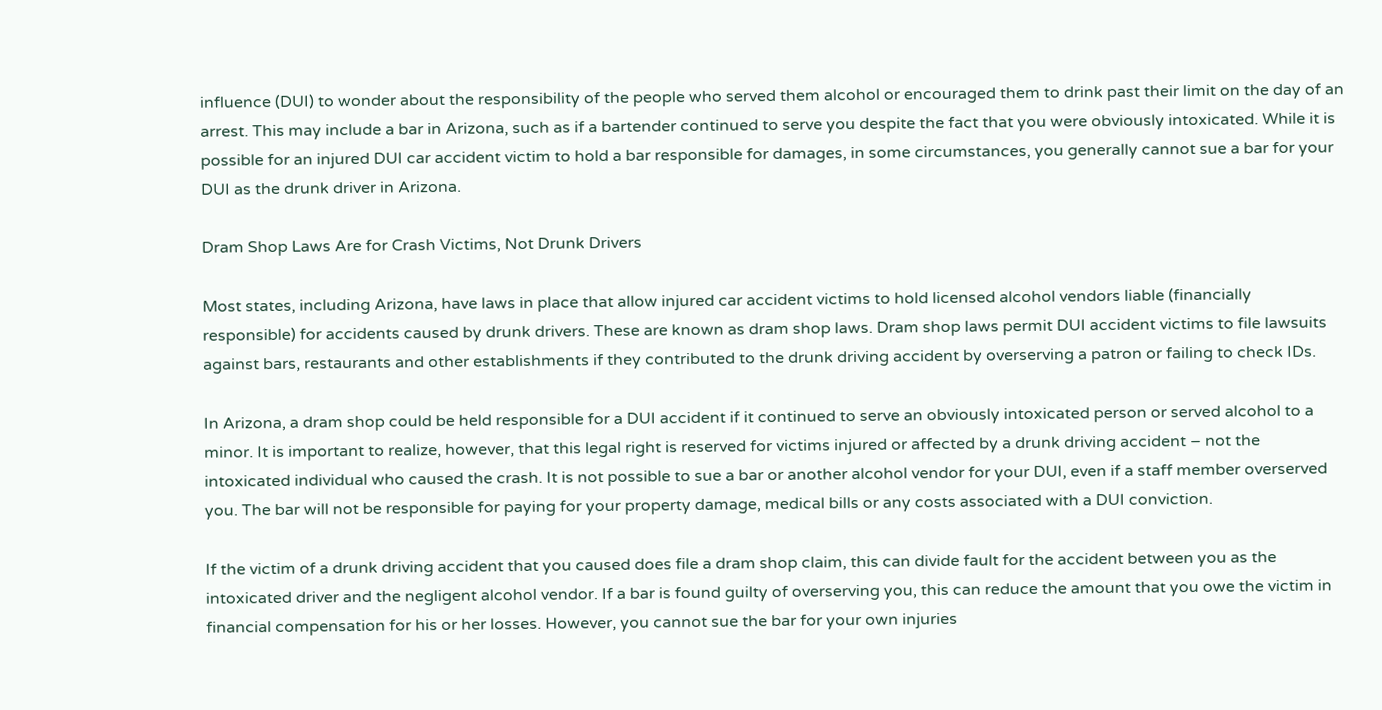influence (DUI) to wonder about the responsibility of the people who served them alcohol or encouraged them to drink past their limit on the day of an arrest. This may include a bar in Arizona, such as if a bartender continued to serve you despite the fact that you were obviously intoxicated. While it is possible for an injured DUI car accident victim to hold a bar responsible for damages, in some circumstances, you generally cannot sue a bar for your DUI as the drunk driver in Arizona.

Dram Shop Laws Are for Crash Victims, Not Drunk Drivers

Most states, including Arizona, have laws in place that allow injured car accident victims to hold licensed alcohol vendors liable (financially responsible) for accidents caused by drunk drivers. These are known as dram shop laws. Dram shop laws permit DUI accident victims to file lawsuits against bars, restaurants and other establishments if they contributed to the drunk driving accident by overserving a patron or failing to check IDs.

In Arizona, a dram shop could be held responsible for a DUI accident if it continued to serve an obviously intoxicated person or served alcohol to a minor. It is important to realize, however, that this legal right is reserved for victims injured or affected by a drunk driving accident – not the intoxicated individual who caused the crash. It is not possible to sue a bar or another alcohol vendor for your DUI, even if a staff member overserved you. The bar will not be responsible for paying for your property damage, medical bills or any costs associated with a DUI conviction.

If the victim of a drunk driving accident that you caused does file a dram shop claim, this can divide fault for the accident between you as the intoxicated driver and the negligent alcohol vendor. If a bar is found guilty of overserving you, this can reduce the amount that you owe the victim in financial compensation for his or her losses. However, you cannot sue the bar for your own injuries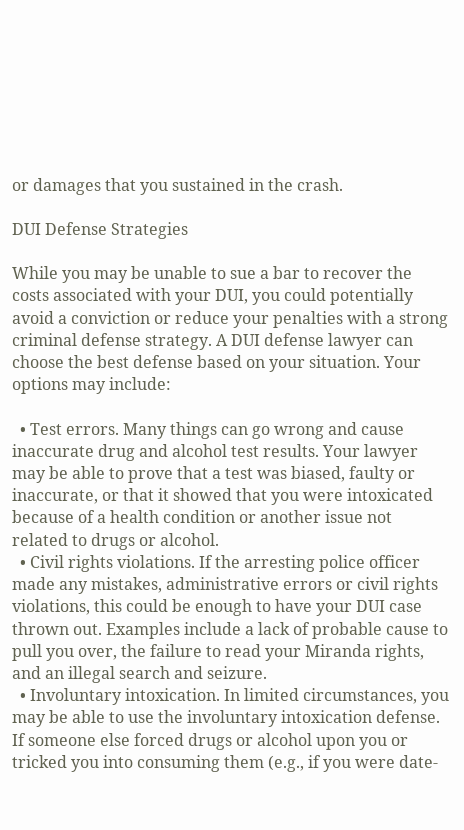or damages that you sustained in the crash.

DUI Defense Strategies

While you may be unable to sue a bar to recover the costs associated with your DUI, you could potentially avoid a conviction or reduce your penalties with a strong criminal defense strategy. A DUI defense lawyer can choose the best defense based on your situation. Your options may include:

  • Test errors. Many things can go wrong and cause inaccurate drug and alcohol test results. Your lawyer may be able to prove that a test was biased, faulty or inaccurate, or that it showed that you were intoxicated because of a health condition or another issue not related to drugs or alcohol.
  • Civil rights violations. If the arresting police officer made any mistakes, administrative errors or civil rights violations, this could be enough to have your DUI case thrown out. Examples include a lack of probable cause to pull you over, the failure to read your Miranda rights, and an illegal search and seizure.
  • Involuntary intoxication. In limited circumstances, you may be able to use the involuntary intoxication defense. If someone else forced drugs or alcohol upon you or tricked you into consuming them (e.g., if you were date-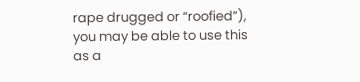rape drugged or “roofied”), you may be able to use this as a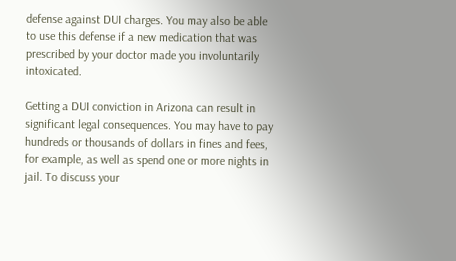defense against DUI charges. You may also be able to use this defense if a new medication that was prescribed by your doctor made you involuntarily intoxicated.

Getting a DUI conviction in Arizona can result in significant legal consequences. You may have to pay hundreds or thousands of dollars in fines and fees, for example, as well as spend one or more nights in jail. To discuss your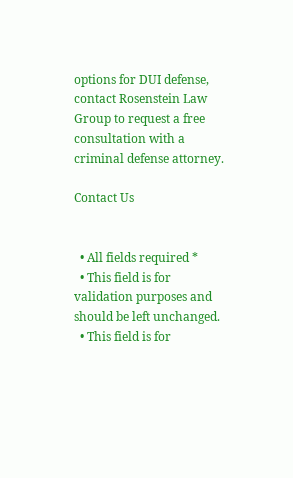options for DUI defense, contact Rosenstein Law Group to request a free consultation with a criminal defense attorney.

Contact Us


  • All fields required *
  • This field is for validation purposes and should be left unchanged.
  • This field is for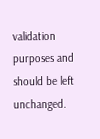validation purposes and should be left unchanged.